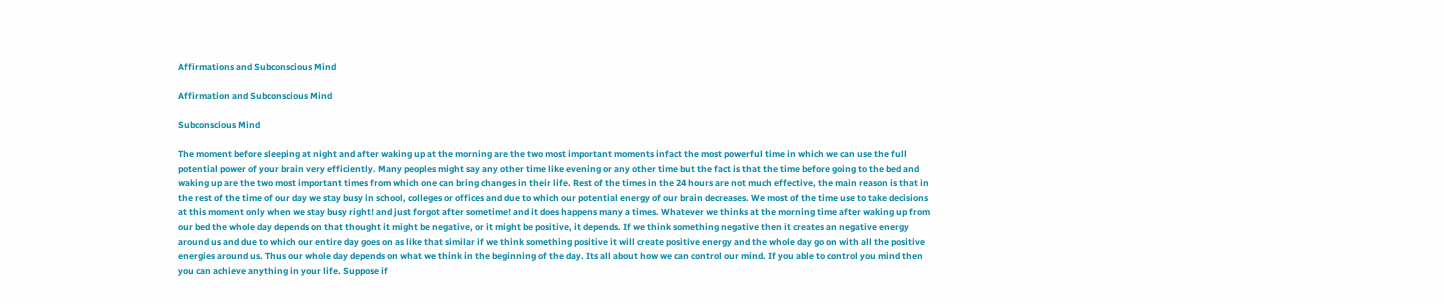Affirmations and Subconscious Mind

Affirmation and Subconscious Mind

Subconscious Mind

The moment before sleeping at night and after waking up at the morning are the two most important moments infact the most powerful time in which we can use the full potential power of your brain very efficiently. Many peoples might say any other time like evening or any other time but the fact is that the time before going to the bed and waking up are the two most important times from which one can bring changes in their life. Rest of the times in the 24 hours are not much effective, the main reason is that in the rest of the time of our day we stay busy in school, colleges or offices and due to which our potential energy of our brain decreases. We most of the time use to take decisions at this moment only when we stay busy right! and just forgot after sometime! and it does happens many a times. Whatever we thinks at the morning time after waking up from our bed the whole day depends on that thought it might be negative, or it might be positive, it depends. If we think something negative then it creates an negative energy around us and due to which our entire day goes on as like that similar if we think something positive it will create positive energy and the whole day go on with all the positive energies around us. Thus our whole day depends on what we think in the beginning of the day. Its all about how we can control our mind. If you able to control you mind then you can achieve anything in your life. Suppose if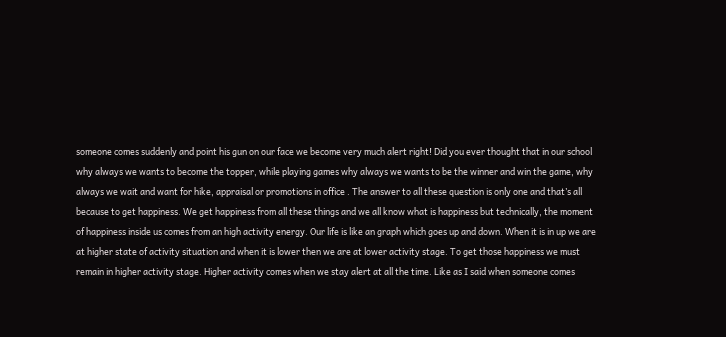someone comes suddenly and point his gun on our face we become very much alert right! Did you ever thought that in our school why always we wants to become the topper, while playing games why always we wants to be the winner and win the game, why always we wait and want for hike, appraisal or promotions in office . The answer to all these question is only one and that’s all because to get happiness. We get happiness from all these things and we all know what is happiness but technically, the moment of happiness inside us comes from an high activity energy. Our life is like an graph which goes up and down. When it is in up we are at higher state of activity situation and when it is lower then we are at lower activity stage. To get those happiness we must remain in higher activity stage. Higher activity comes when we stay alert at all the time. Like as I said when someone comes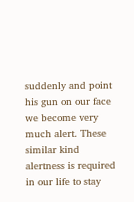suddenly and point his gun on our face we become very much alert. These similar kind alertness is required in our life to stay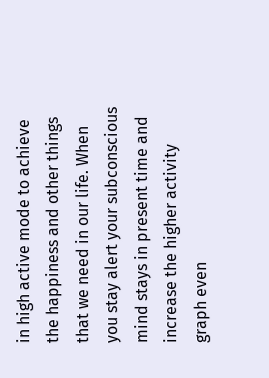in high active mode to achieve the happiness and other things that we need in our life. When you stay alert your subconscious mind stays in present time and increase the higher activity graph even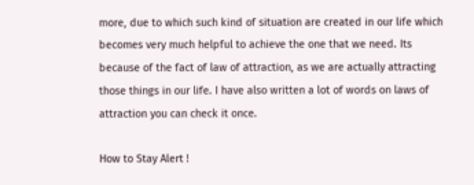more, due to which such kind of situation are created in our life which becomes very much helpful to achieve the one that we need. Its because of the fact of law of attraction, as we are actually attracting those things in our life. I have also written a lot of words on laws of attraction you can check it once.

How to Stay Alert !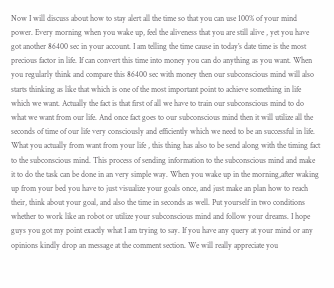Now I will discuss about how to stay alert all the time so that you can use 100% of your mind power. Every morning when you wake up, feel the aliveness that you are still alive , yet you have got another 86400 sec in your account. I am telling the time cause in today’s date time is the most precious factor in life. If can convert this time into money you can do anything as you want. When you regularly think and compare this 86400 sec with money then our subconscious mind will also starts thinking as like that which is one of the most important point to achieve something in life which we want. Actually the fact is that first of all we have to train our subconscious mind to do what we want from our life. And once fact goes to our subconscious mind then it will utilize all the seconds of time of our life very consciously and efficiently which we need to be an successful in life. What you actually from want from your life , this thing has also to be send along with the timing fact to the subconscious mind. This process of sending information to the subconscious mind and make it to do the task can be done in an very simple way. When you wake up in the morning,after waking up from your bed you have to just visualize your goals once, and just make an plan how to reach their, think about your goal, and also the time in seconds as well. Put yourself in two conditions whether to work like an robot or utilize your subconscious mind and follow your dreams. I hope guys you got my point exactly what I am trying to say. If you have any query at your mind or any opinions kindly drop an message at the comment section. We will really appreciate you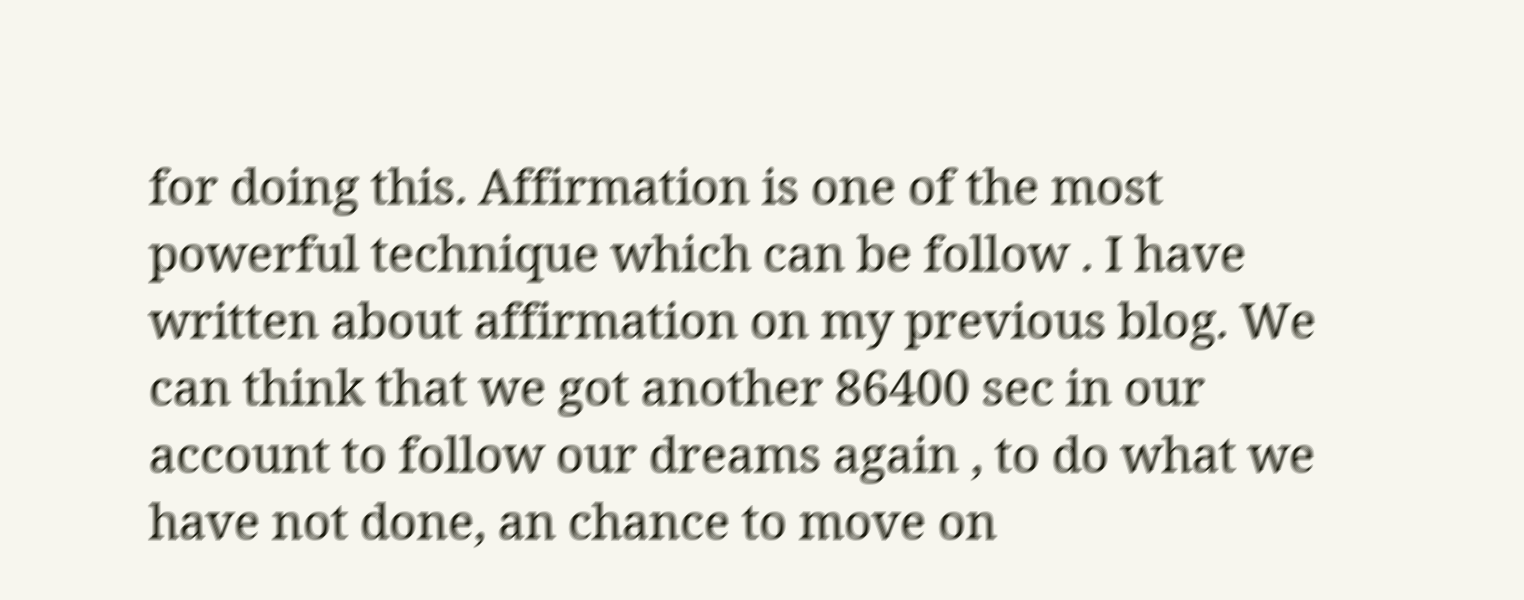for doing this. Affirmation is one of the most powerful technique which can be follow . I have written about affirmation on my previous blog. We can think that we got another 86400 sec in our account to follow our dreams again , to do what we have not done, an chance to move on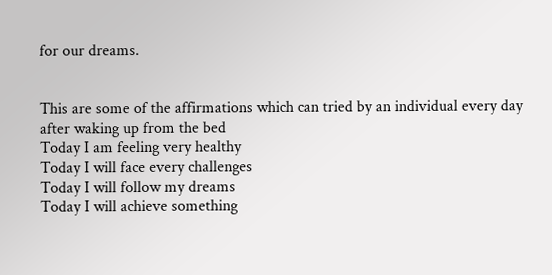for our dreams.


This are some of the affirmations which can tried by an individual every day after waking up from the bed
Today I am feeling very healthy
Today I will face every challenges
Today I will follow my dreams
Today I will achieve something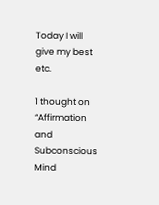Today I will give my best etc.

1 thought on “Affirmation and Subconscious Mind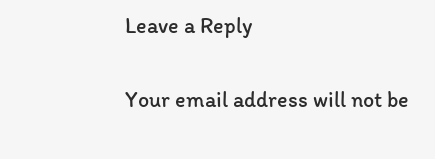Leave a Reply

Your email address will not be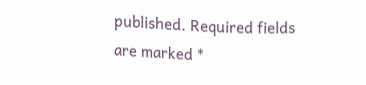published. Required fields are marked *